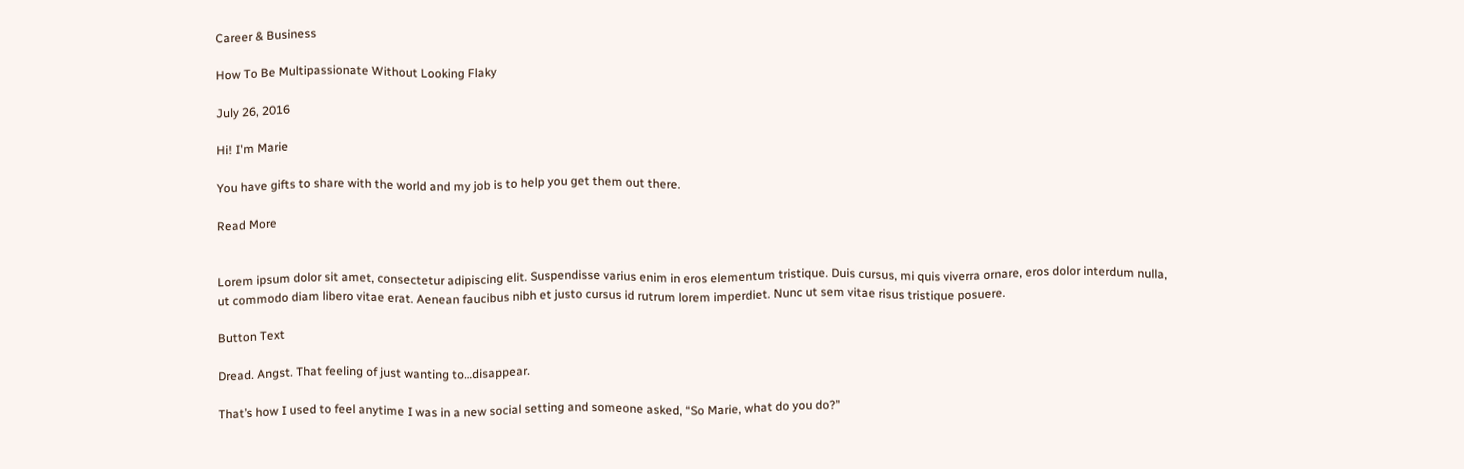Career & Business

How To Be Multipassionate Without Looking Flaky

July 26, 2016

Hi! I'm Marie

You have gifts to share with the world and my job is to help you get them out there.

Read More


Lorem ipsum dolor sit amet, consectetur adipiscing elit. Suspendisse varius enim in eros elementum tristique. Duis cursus, mi quis viverra ornare, eros dolor interdum nulla, ut commodo diam libero vitae erat. Aenean faucibus nibh et justo cursus id rutrum lorem imperdiet. Nunc ut sem vitae risus tristique posuere.

Button Text

Dread. Angst. That feeling of just wanting to…disappear.

That’s how I used to feel anytime I was in a new social setting and someone asked, “So Marie, what do you do?”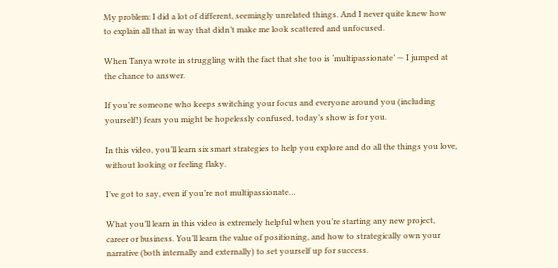My problem: I did a lot of different, seemingly unrelated things. And I never quite knew how to explain all that in way that didn’t make me look scattered and unfocused.

When Tanya wrote in struggling with the fact that she too is ‘multipassionate’ — I jumped at the chance to answer.

If you’re someone who keeps switching your focus and everyone around you (including yourself!) fears you might be hopelessly confused, today’s show is for you.

In this video, you’ll learn six smart strategies to help you explore and do all the things you love, without looking or feeling flaky.

I’ve got to say, even if you’re not multipassionate…

What you’ll learn in this video is extremely helpful when you’re starting any new project, career or business. You’ll learn the value of positioning, and how to strategically own your narrative (both internally and externally) to set yourself up for success.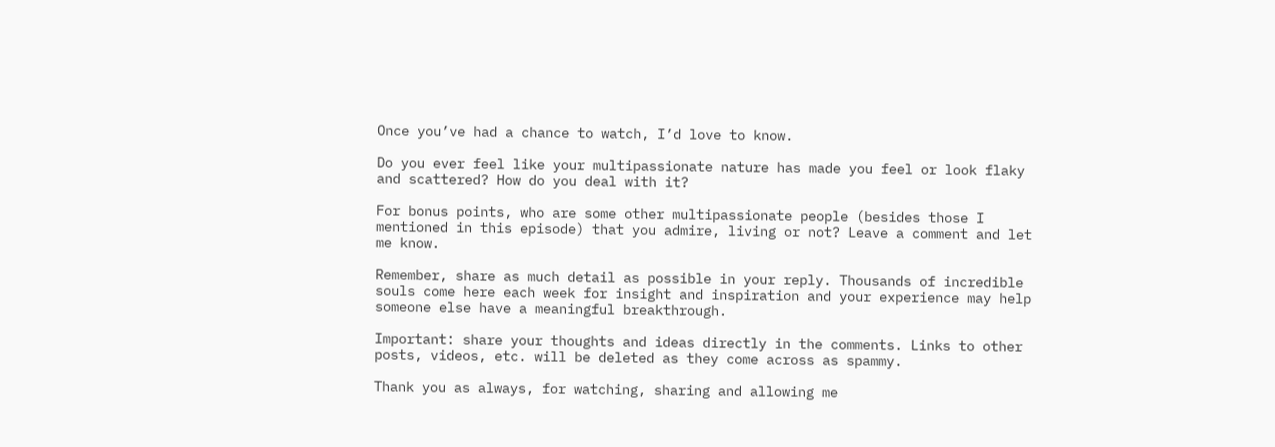Once you’ve had a chance to watch, I’d love to know.

Do you ever feel like your multipassionate nature has made you feel or look flaky and scattered? How do you deal with it?

For bonus points, who are some other multipassionate people (besides those I mentioned in this episode) that you admire, living or not? Leave a comment and let me know.

Remember, share as much detail as possible in your reply. Thousands of incredible souls come here each week for insight and inspiration and your experience may help someone else have a meaningful breakthrough.

Important: share your thoughts and ideas directly in the comments. Links to other posts, videos, etc. will be deleted as they come across as spammy.

Thank you as always, for watching, sharing and allowing me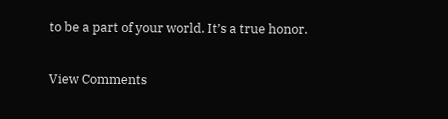to be a part of your world. It’s a true honor.


View Comments